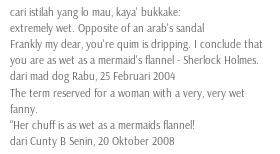cari istilah yang lo mau, kaya' bukkake:
extremely wet. Opposite of an arab's sandal
Frankly my dear, you're quim is dripping. I conclude that you are as wet as a mermaid's flannel - Sherlock Holmes.
dari mad dog Rabu, 25 Februari 2004
The term reserved for a woman with a very, very wet fanny.
"Her chuff is as wet as a mermaids flannel!
dari Cunty B Senin, 20 Oktober 2008